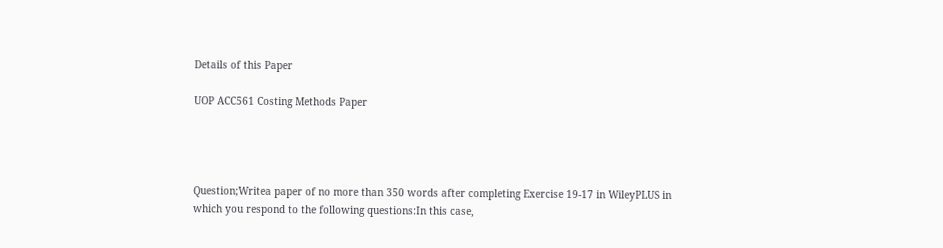Details of this Paper

UOP ACC561 Costing Methods Paper




Question;Writea paper of no more than 350 words after completing Exercise 19-17 in WileyPLUS in which you respond to the following questions:In this case,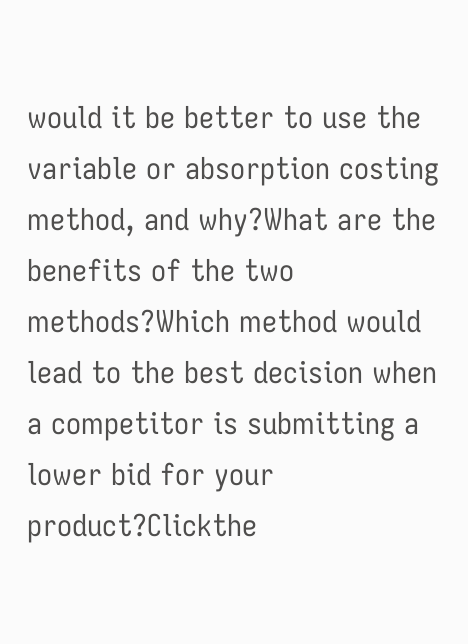would it be better to use the variable or absorption costing method, and why?What are the benefits of the two methods?Which method would lead to the best decision when a competitor is submitting a lower bid for your product?Clickthe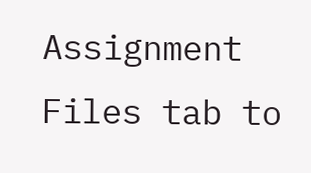Assignment Files tab to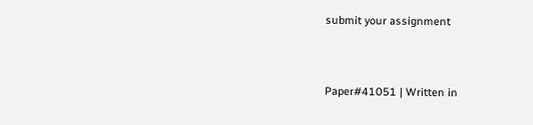submit your assignment


Paper#41051 | Written in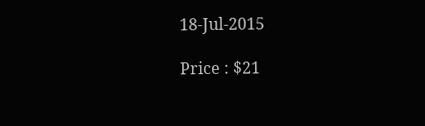18-Jul-2015

Price : $21